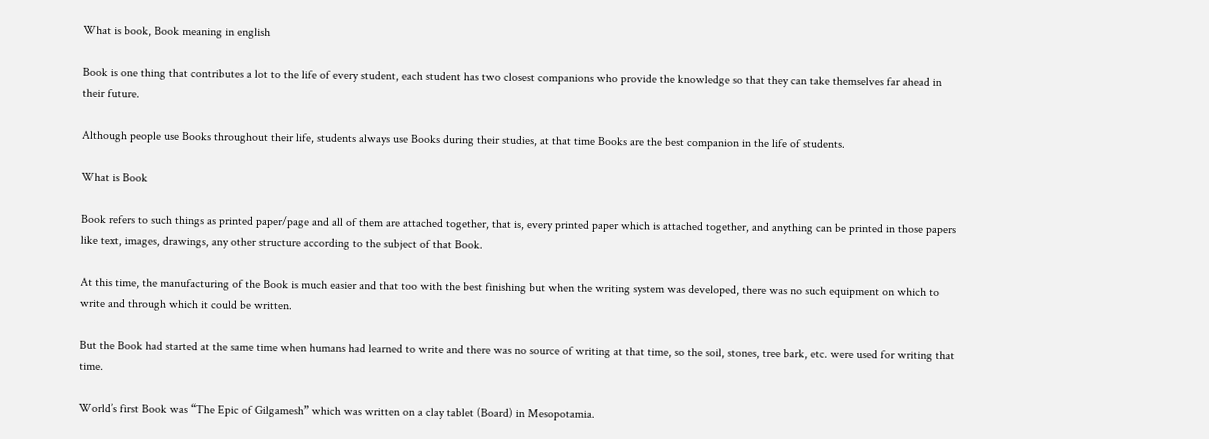What is book, Book meaning in english

Book is one thing that contributes a lot to the life of every student, each student has two closest companions who provide the knowledge so that they can take themselves far ahead in their future.

Although people use Books throughout their life, students always use Books during their studies, at that time Books are the best companion in the life of students.

What is Book

Book refers to such things as printed paper/page and all of them are attached together, that is, every printed paper which is attached together, and anything can be printed in those papers like text, images, drawings, any other structure according to the subject of that Book.

At this time, the manufacturing of the Book is much easier and that too with the best finishing but when the writing system was developed, there was no such equipment on which to write and through which it could be written.

But the Book had started at the same time when humans had learned to write and there was no source of writing at that time, so the soil, stones, tree bark, etc. were used for writing that time.

World’s first Book was “The Epic of Gilgamesh” which was written on a clay tablet (Board) in Mesopotamia.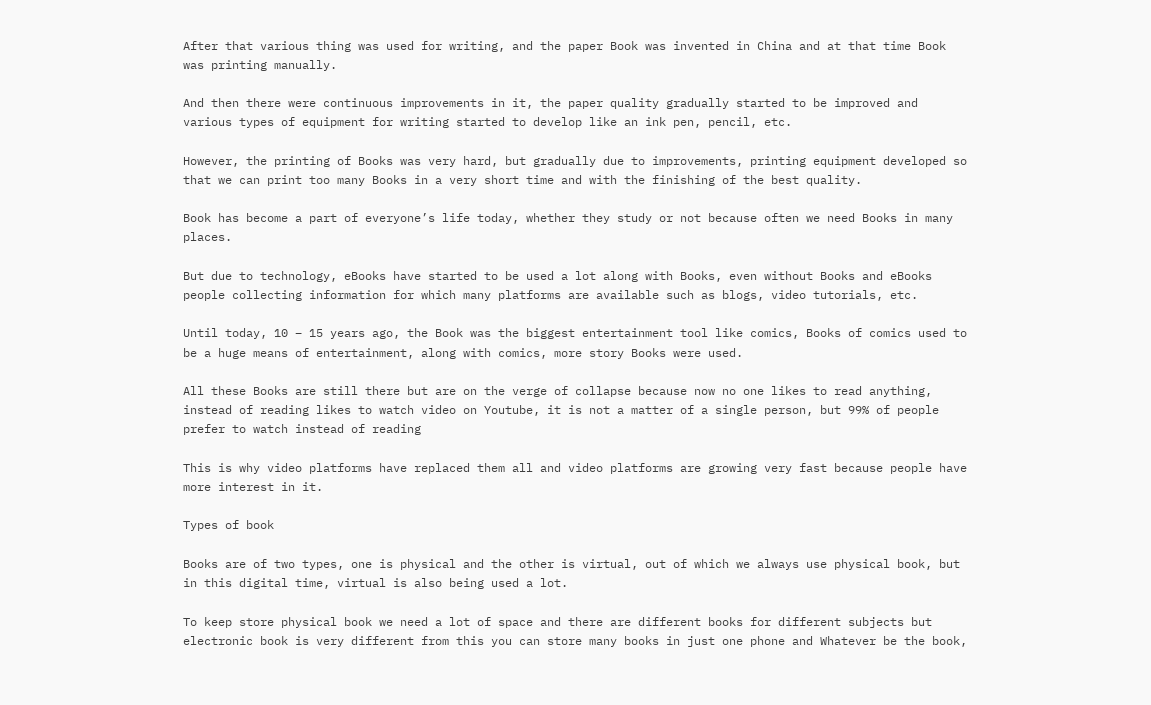After that various thing was used for writing, and the paper Book was invented in China and at that time Book was printing manually.

And then there were continuous improvements in it, the paper quality gradually started to be improved and various types of equipment for writing started to develop like an ink pen, pencil, etc.

However, the printing of Books was very hard, but gradually due to improvements, printing equipment developed so that we can print too many Books in a very short time and with the finishing of the best quality.

Book has become a part of everyone’s life today, whether they study or not because often we need Books in many places.

But due to technology, eBooks have started to be used a lot along with Books, even without Books and eBooks people collecting information for which many platforms are available such as blogs, video tutorials, etc.

Until today, 10 – 15 years ago, the Book was the biggest entertainment tool like comics, Books of comics used to be a huge means of entertainment, along with comics, more story Books were used.

All these Books are still there but are on the verge of collapse because now no one likes to read anything, instead of reading likes to watch video on Youtube, it is not a matter of a single person, but 99% of people prefer to watch instead of reading

This is why video platforms have replaced them all and video platforms are growing very fast because people have more interest in it.

Types of book

Books are of two types, one is physical and the other is virtual, out of which we always use physical book, but in this digital time, virtual is also being used a lot.

To keep store physical book we need a lot of space and there are different books for different subjects but electronic book is very different from this you can store many books in just one phone and Whatever be the book,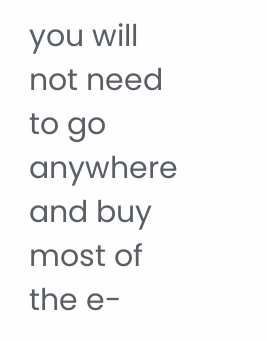you will not need to go anywhere and buy most of the e-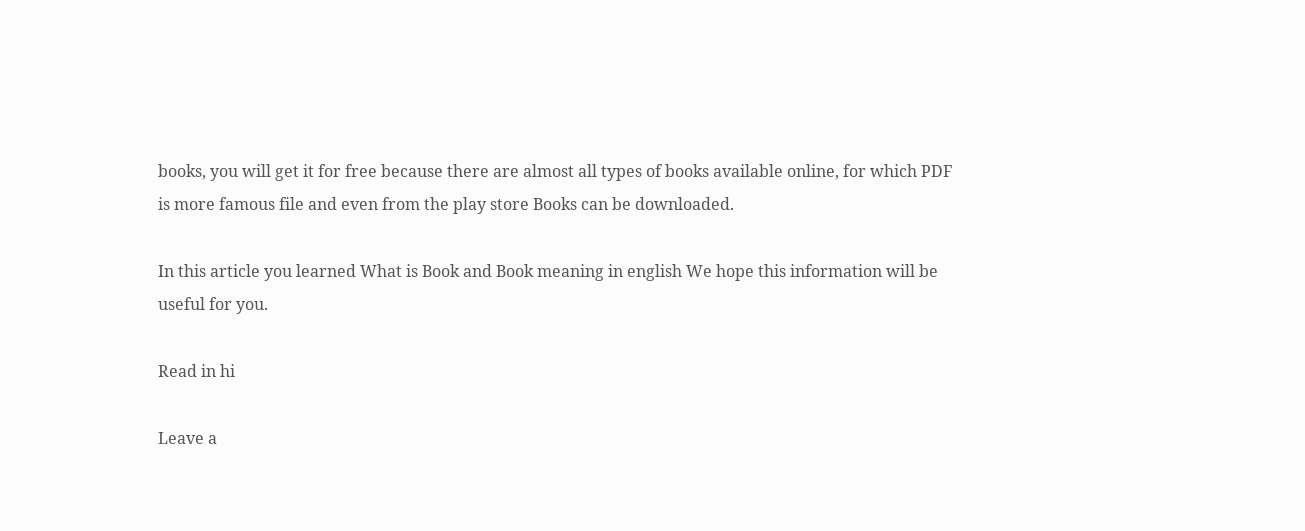books, you will get it for free because there are almost all types of books available online, for which PDF is more famous file and even from the play store Books can be downloaded.

In this article you learned What is Book and Book meaning in english We hope this information will be useful for you.

Read in hi

Leave a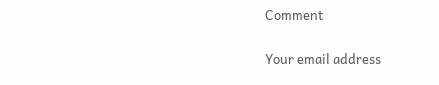Comment

Your email address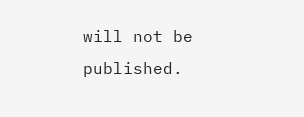will not be published.